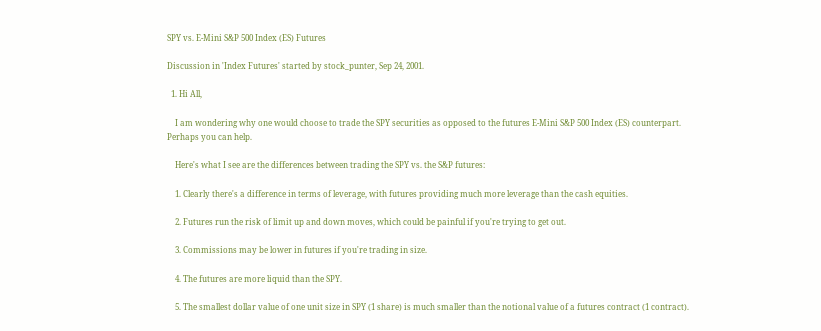SPY vs. E-Mini S&P 500 Index (ES) Futures

Discussion in 'Index Futures' started by stock_punter, Sep 24, 2001.

  1. Hi All,

    I am wondering why one would choose to trade the SPY securities as opposed to the futures E-Mini S&P 500 Index (ES) counterpart. Perhaps you can help.

    Here's what I see are the differences between trading the SPY vs. the S&P futures:

    1. Clearly there's a difference in terms of leverage, with futures providing much more leverage than the cash equities.

    2. Futures run the risk of limit up and down moves, which could be painful if you're trying to get out.

    3. Commissions may be lower in futures if you're trading in size.

    4. The futures are more liquid than the SPY.

    5. The smallest dollar value of one unit size in SPY (1 share) is much smaller than the notional value of a futures contract (1 contract).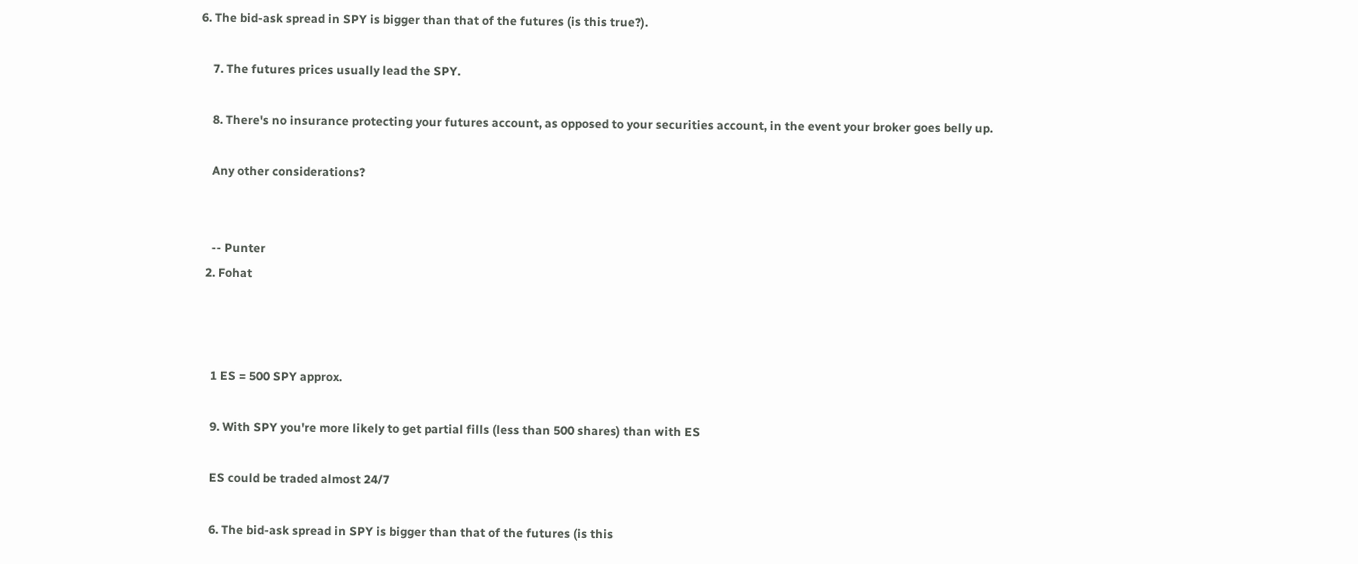6. The bid-ask spread in SPY is bigger than that of the futures (is this true?).

    7. The futures prices usually lead the SPY.

    8. There's no insurance protecting your futures account, as opposed to your securities account, in the event your broker goes belly up.

    Any other considerations?


    -- Punter
  2. Fohat



    1 ES = 500 SPY approx.

    9. With SPY you're more likely to get partial fills (less than 500 shares) than with ES

    ES could be traded almost 24/7

    6. The bid-ask spread in SPY is bigger than that of the futures (is this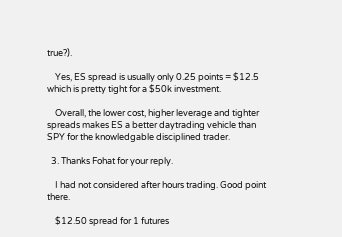true?).

    Yes, ES spread is usually only 0.25 points = $12.5 which is pretty tight for a $50k investment.

    Overall, the lower cost, higher leverage and tighter spreads makes ES a better daytrading vehicle than SPY for the knowledgable disciplined trader.

  3. Thanks Fohat for your reply.

    I had not considered after hours trading. Good point there.

    $12.50 spread for 1 futures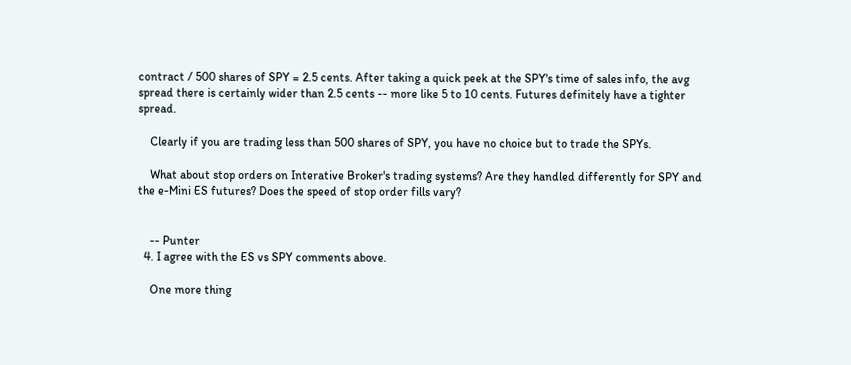contract / 500 shares of SPY = 2.5 cents. After taking a quick peek at the SPY's time of sales info, the avg spread there is certainly wider than 2.5 cents -- more like 5 to 10 cents. Futures definitely have a tighter spread.

    Clearly if you are trading less than 500 shares of SPY, you have no choice but to trade the SPYs.

    What about stop orders on Interative Broker's trading systems? Are they handled differently for SPY and the e-Mini ES futures? Does the speed of stop order fills vary?


    -- Punter
  4. I agree with the ES vs SPY comments above.

    One more thing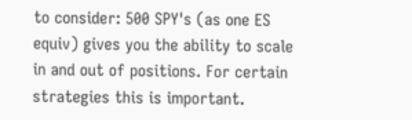to consider: 500 SPY's (as one ES equiv) gives you the ability to scale in and out of positions. For certain strategies this is important.